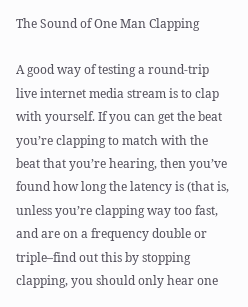The Sound of One Man Clapping

A good way of testing a round-trip live internet media stream is to clap with yourself. If you can get the beat you’re clapping to match with the beat that you’re hearing, then you’ve found how long the latency is (that is, unless you’re clapping way too fast, and are on a frequency double or triple–find out this by stopping clapping, you should only hear one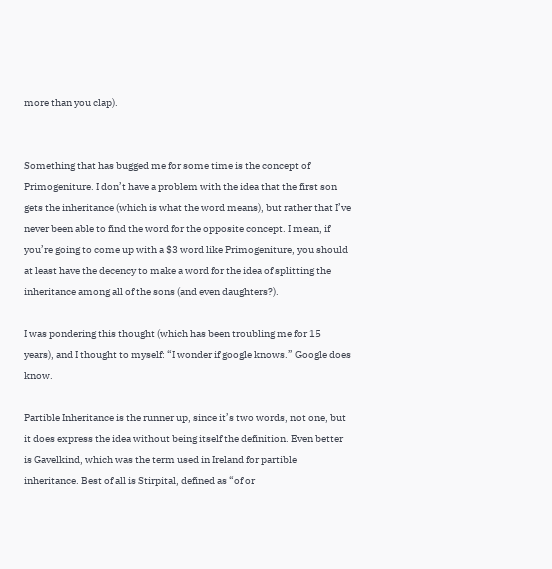more than you clap).


Something that has bugged me for some time is the concept of Primogeniture. I don’t have a problem with the idea that the first son gets the inheritance (which is what the word means), but rather that I’ve never been able to find the word for the opposite concept. I mean, if you’re going to come up with a $3 word like Primogeniture, you should at least have the decency to make a word for the idea of splitting the inheritance among all of the sons (and even daughters?).

I was pondering this thought (which has been troubling me for 15 years), and I thought to myself: “I wonder if google knows.” Google does know.

Partible Inheritance is the runner up, since it’s two words, not one, but it does express the idea without being itself the definition. Even better is Gavelkind, which was the term used in Ireland for partible inheritance. Best of all is Stirpital, defined as “of or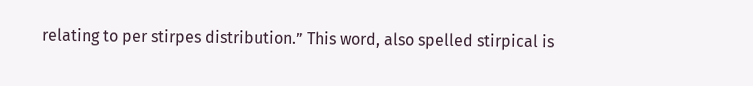relating to per stirpes distribution.” This word, also spelled stirpical is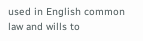used in English common law and wills to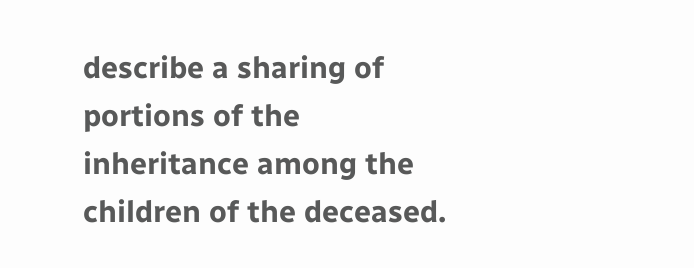describe a sharing of portions of the inheritance among the children of the deceased.